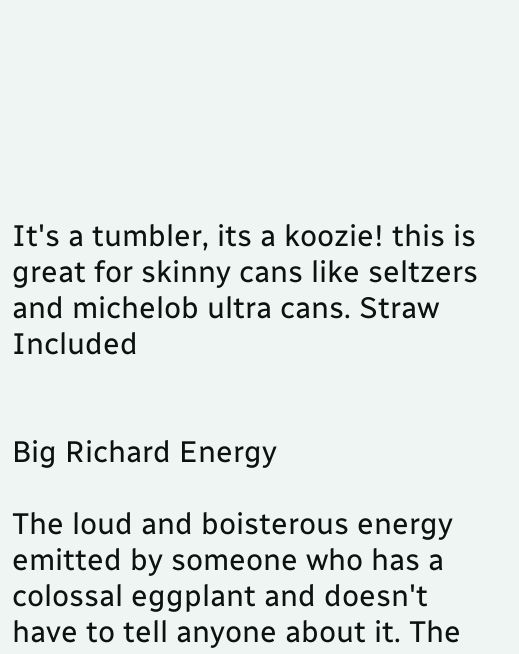It's a tumbler, its a koozie! this is great for skinny cans like seltzers and michelob ultra cans. Straw Included


Big Richard Energy

The loud and boisterous energy emitted by someone who has a colossal eggplant and doesn't have to tell anyone about it. The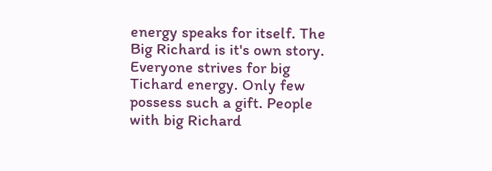energy speaks for itself. The Big Richard is it's own story. Everyone strives for big Tichard energy. Only few possess such a gift. People with big Richard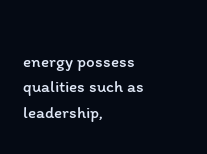energy possess qualities such as leadership,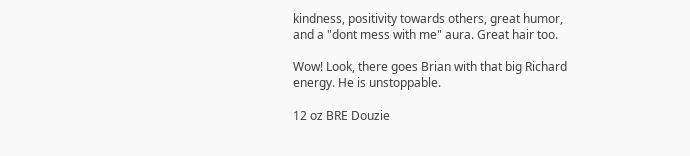kindness, positivity towards others, great humor, and a "dont mess with me" aura. Great hair too.

Wow! Look, there goes Brian with that big Richard energy. He is unstoppable.

12 oz BRE Douzie